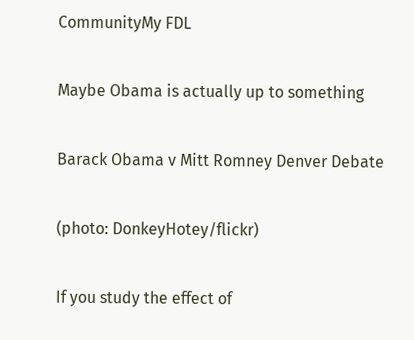CommunityMy FDL

Maybe Obama is actually up to something

Barack Obama v Mitt Romney Denver Debate

(photo: DonkeyHotey/flickr)

If you study the effect of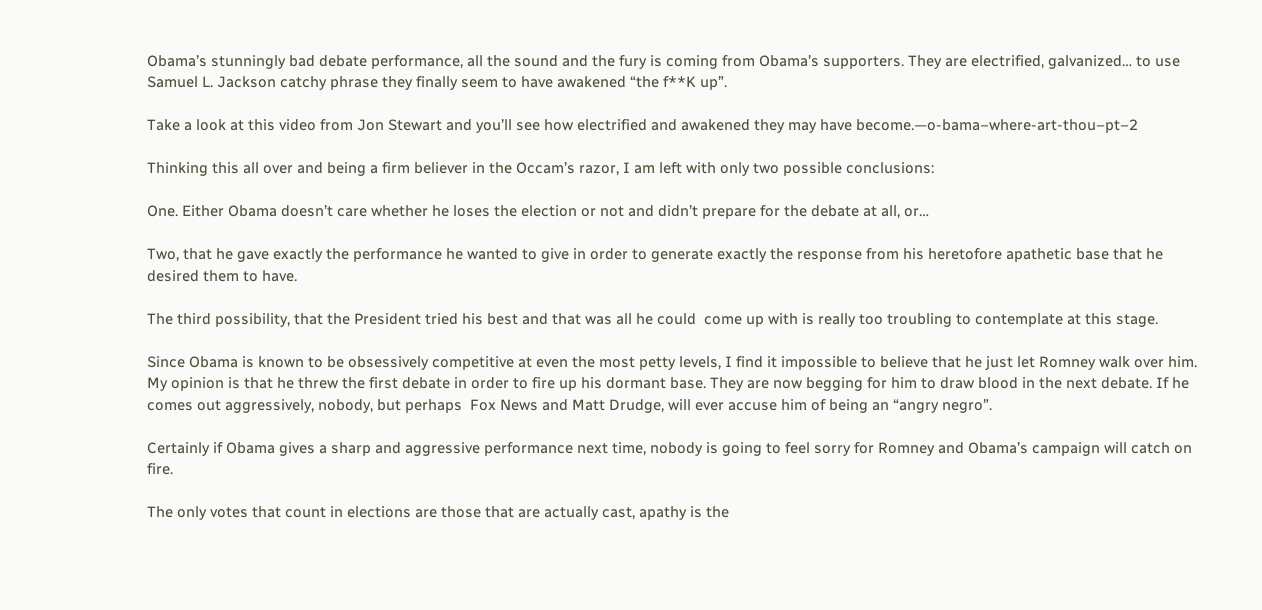Obama’s stunningly bad debate performance, all the sound and the fury is coming from Obama’s supporters. They are electrified, galvanized… to use Samuel L. Jackson catchy phrase they finally seem to have awakened “the f**K up”.

Take a look at this video from Jon Stewart and you’ll see how electrified and awakened they may have become.—o-bama–where-art-thou–pt–2

Thinking this all over and being a firm believer in the Occam’s razor, I am left with only two possible conclusions:

One. Either Obama doesn’t care whether he loses the election or not and didn’t prepare for the debate at all, or…

Two, that he gave exactly the performance he wanted to give in order to generate exactly the response from his heretofore apathetic base that he desired them to have.

The third possibility, that the President tried his best and that was all he could  come up with is really too troubling to contemplate at this stage.

Since Obama is known to be obsessively competitive at even the most petty levels, I find it impossible to believe that he just let Romney walk over him. My opinion is that he threw the first debate in order to fire up his dormant base. They are now begging for him to draw blood in the next debate. If he comes out aggressively, nobody, but perhaps  Fox News and Matt Drudge, will ever accuse him of being an “angry negro”.

Certainly if Obama gives a sharp and aggressive performance next time, nobody is going to feel sorry for Romney and Obama’s campaign will catch on fire.

The only votes that count in elections are those that are actually cast, apathy is the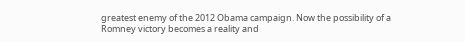greatest enemy of the 2012 Obama campaign. Now the possibility of a Romney victory becomes a reality and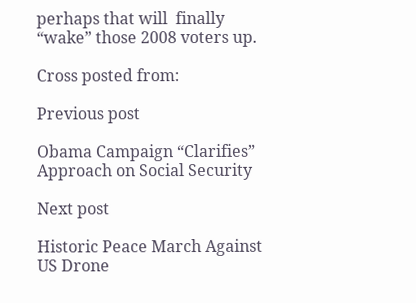perhaps that will  finally “wake” those 2008 voters up.

Cross posted from:

Previous post

Obama Campaign “Clarifies” Approach on Social Security

Next post

Historic Peace March Against US Drone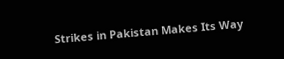Strikes in Pakistan Makes Its Way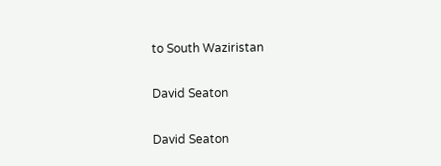to South Waziristan

David Seaton

David Seaton